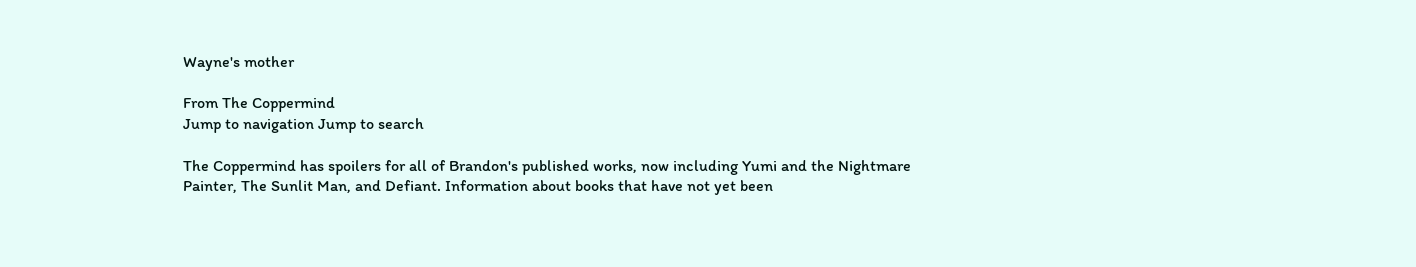Wayne's mother

From The Coppermind
Jump to navigation Jump to search

The Coppermind has spoilers for all of Brandon's published works, now including Yumi and the Nightmare Painter, The Sunlit Man, and Defiant. Information about books that have not yet been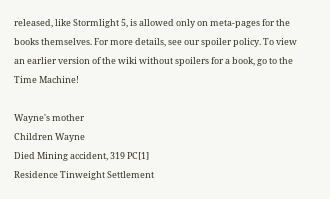released, like Stormlight 5, is allowed only on meta-pages for the books themselves. For more details, see our spoiler policy. To view an earlier version of the wiki without spoilers for a book, go to the Time Machine!

Wayne's mother
Children Wayne
Died Mining accident, 319 PC[1]
Residence Tinweight Settlement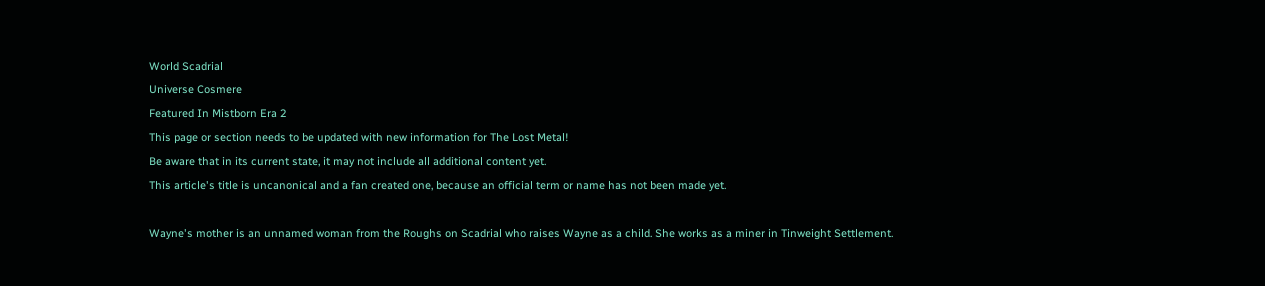World Scadrial
Universe Cosmere
Featured In Mistborn Era 2
This page or section needs to be updated with new information for The Lost Metal!
Be aware that in its current state, it may not include all additional content yet.
This article's title is uncanonical and a fan created one, because an official term or name has not been made yet.

Wayne's mother is an unnamed woman from the Roughs on Scadrial who raises Wayne as a child. She works as a miner in Tinweight Settlement.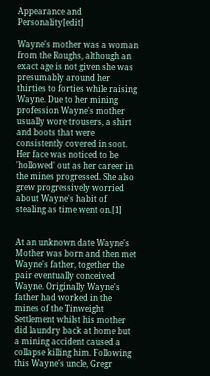Appearance and Personality[edit]

Wayne's mother was a woman from the Roughs, although an exact age is not given she was presumably around her thirties to forties while raising Wayne. Due to her mining profession Wayne's mother usually wore trousers, a shirt and boots that were consistently covered in soot. Her face was noticed to be 'hollowed' out as her career in the mines progressed. She also grew progressively worried about Wayne's habit of stealing as time went on.[1]


At an unknown date Wayne's Mother was born and then met Wayne's father, together the pair eventually conceived Wayne. Originally Wayne's father had worked in the mines of the Tinweight Settlement whilst his mother did laundry back at home but a mining accident caused a collapse killing him. Following this Wayne's uncle, Gregr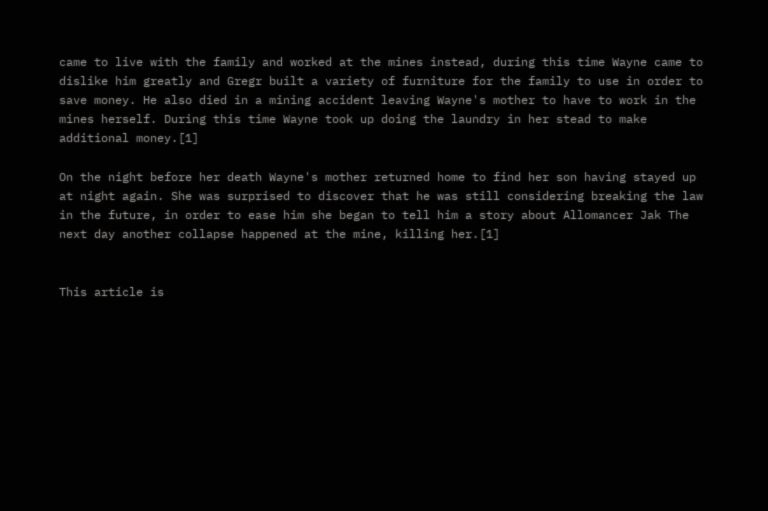came to live with the family and worked at the mines instead, during this time Wayne came to dislike him greatly and Gregr built a variety of furniture for the family to use in order to save money. He also died in a mining accident leaving Wayne's mother to have to work in the mines herself. During this time Wayne took up doing the laundry in her stead to make additional money.[1]

On the night before her death Wayne's mother returned home to find her son having stayed up at night again. She was surprised to discover that he was still considering breaking the law in the future, in order to ease him she began to tell him a story about Allomancer Jak The next day another collapse happened at the mine, killing her.[1]


This article is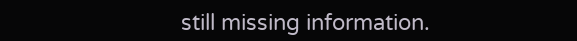still missing information.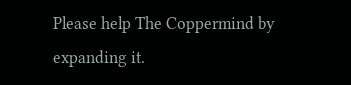Please help The Coppermind by expanding it.